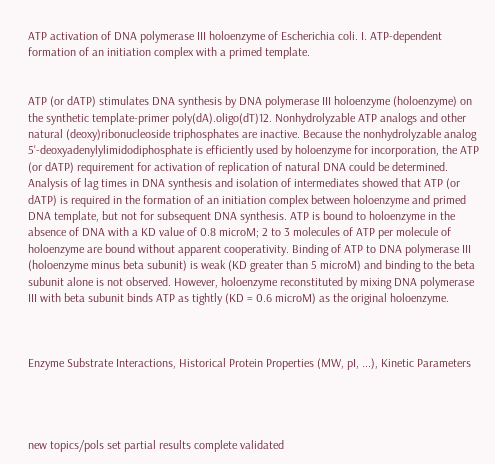ATP activation of DNA polymerase III holoenzyme of Escherichia coli. I. ATP-dependent formation of an initiation complex with a primed template.


ATP (or dATP) stimulates DNA synthesis by DNA polymerase III holoenzyme (holoenzyme) on the synthetic template-primer poly(dA).oligo(dT)12. Nonhydrolyzable ATP analogs and other natural (deoxy)ribonucleoside triphosphates are inactive. Because the nonhydrolyzable analog 5'-deoxyadenylylimidodiphosphate is efficiently used by holoenzyme for incorporation, the ATP (or dATP) requirement for activation of replication of natural DNA could be determined. Analysis of lag times in DNA synthesis and isolation of intermediates showed that ATP (or dATP) is required in the formation of an initiation complex between holoenzyme and primed DNA template, but not for subsequent DNA synthesis. ATP is bound to holoenzyme in the absence of DNA with a KD value of 0.8 microM; 2 to 3 molecules of ATP per molecule of holoenzyme are bound without apparent cooperativity. Binding of ATP to DNA polymerase III (holoenzyme minus beta subunit) is weak (KD greater than 5 microM) and binding to the beta subunit alone is not observed. However, holoenzyme reconstituted by mixing DNA polymerase III with beta subunit binds ATP as tightly (KD = 0.6 microM) as the original holoenzyme.



Enzyme Substrate Interactions, Historical Protein Properties (MW, pI, ...), Kinetic Parameters




new topics/pols set partial results complete validated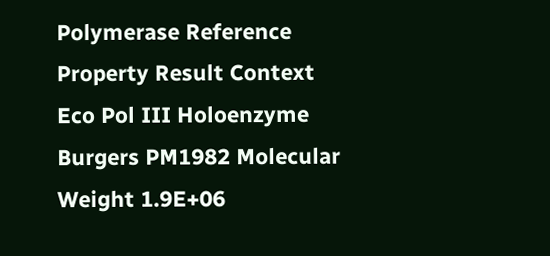Polymerase Reference Property Result Context
Eco Pol III Holoenzyme Burgers PM1982 Molecular Weight 1.9E+06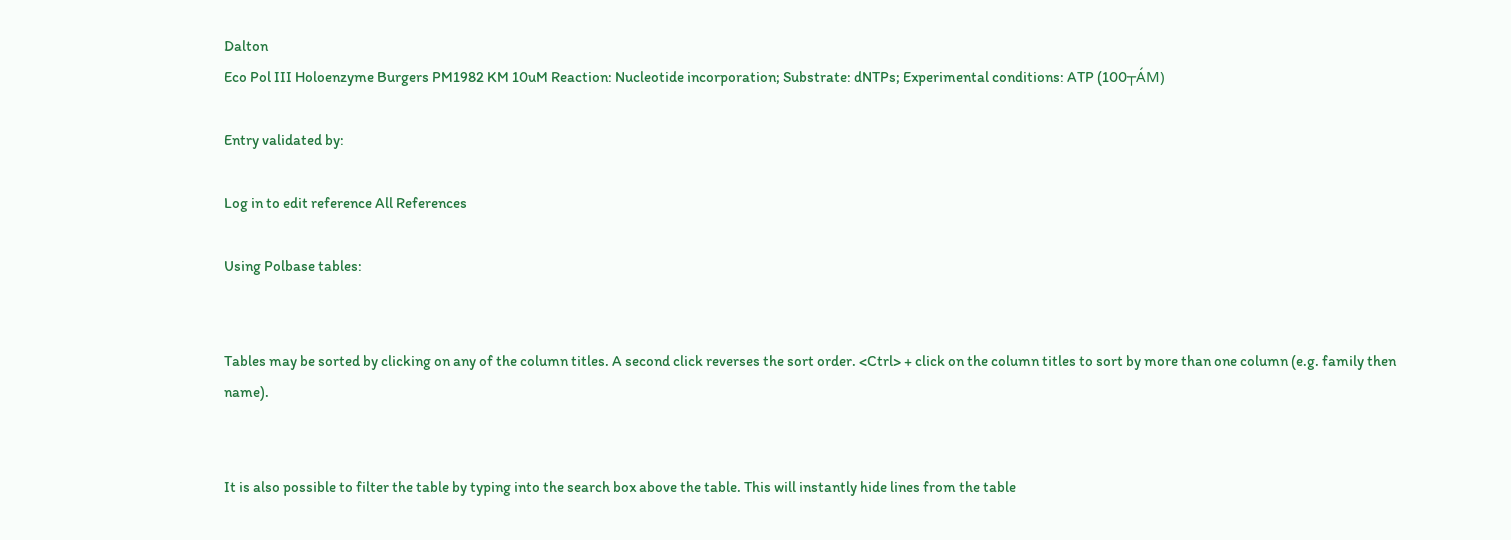Dalton
Eco Pol III Holoenzyme Burgers PM1982 KM 10uM Reaction: Nucleotide incorporation; Substrate: dNTPs; Experimental conditions: ATP (100┬ÁM)

Entry validated by:

Log in to edit reference All References

Using Polbase tables:


Tables may be sorted by clicking on any of the column titles. A second click reverses the sort order. <Ctrl> + click on the column titles to sort by more than one column (e.g. family then name).


It is also possible to filter the table by typing into the search box above the table. This will instantly hide lines from the table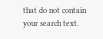that do not contain your search text.